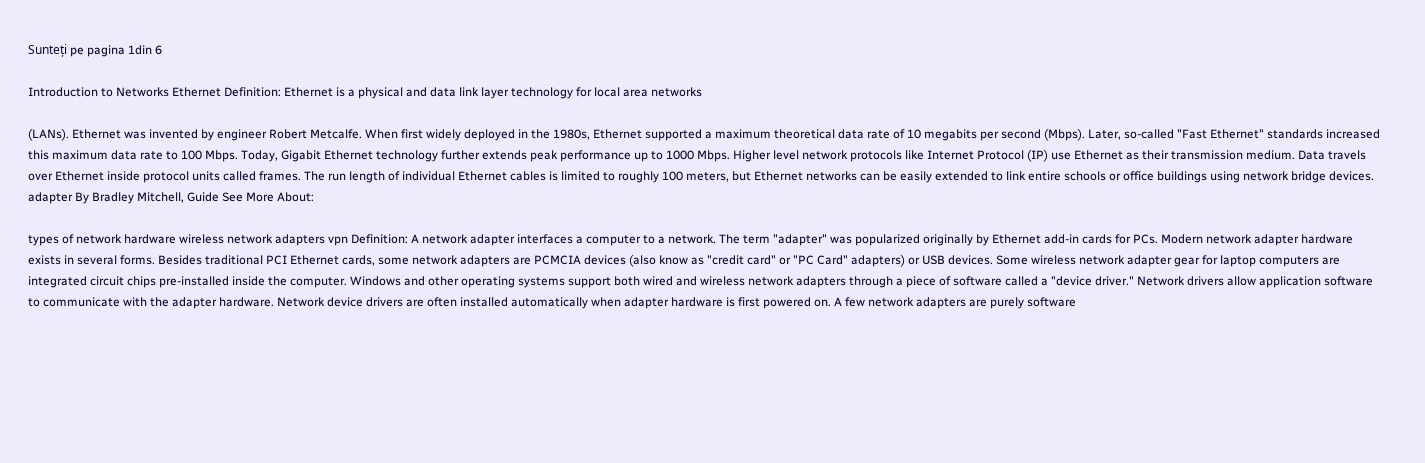Sunteți pe pagina 1din 6

Introduction to Networks Ethernet Definition: Ethernet is a physical and data link layer technology for local area networks

(LANs). Ethernet was invented by engineer Robert Metcalfe. When first widely deployed in the 1980s, Ethernet supported a maximum theoretical data rate of 10 megabits per second (Mbps). Later, so-called "Fast Ethernet" standards increased this maximum data rate to 100 Mbps. Today, Gigabit Ethernet technology further extends peak performance up to 1000 Mbps. Higher level network protocols like Internet Protocol (IP) use Ethernet as their transmission medium. Data travels over Ethernet inside protocol units called frames. The run length of individual Ethernet cables is limited to roughly 100 meters, but Ethernet networks can be easily extended to link entire schools or office buildings using network bridge devices. adapter By Bradley Mitchell, Guide See More About:

types of network hardware wireless network adapters vpn Definition: A network adapter interfaces a computer to a network. The term "adapter" was popularized originally by Ethernet add-in cards for PCs. Modern network adapter hardware exists in several forms. Besides traditional PCI Ethernet cards, some network adapters are PCMCIA devices (also know as "credit card" or "PC Card" adapters) or USB devices. Some wireless network adapter gear for laptop computers are integrated circuit chips pre-installed inside the computer. Windows and other operating systems support both wired and wireless network adapters through a piece of software called a "device driver." Network drivers allow application software to communicate with the adapter hardware. Network device drivers are often installed automatically when adapter hardware is first powered on. A few network adapters are purely software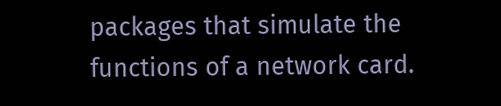packages that simulate the functions of a network card.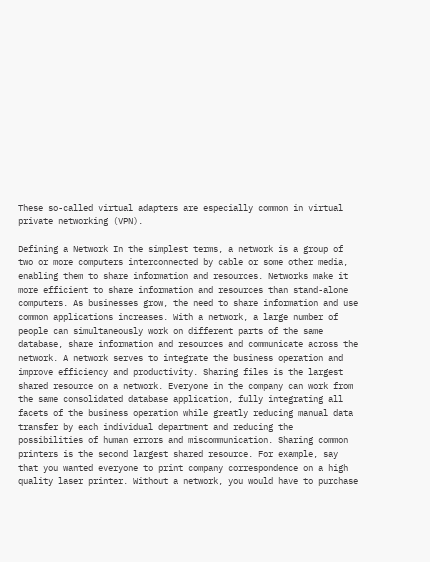These so-called virtual adapters are especially common in virtual private networking (VPN).

Defining a Network In the simplest terms, a network is a group of two or more computers interconnected by cable or some other media, enabling them to share information and resources. Networks make it more efficient to share information and resources than stand-alone computers. As businesses grow, the need to share information and use common applications increases. With a network, a large number of people can simultaneously work on different parts of the same database, share information and resources and communicate across the network. A network serves to integrate the business operation and improve efficiency and productivity. Sharing files is the largest shared resource on a network. Everyone in the company can work from the same consolidated database application, fully integrating all facets of the business operation while greatly reducing manual data transfer by each individual department and reducing the possibilities of human errors and miscommunication. Sharing common printers is the second largest shared resource. For example, say that you wanted everyone to print company correspondence on a high quality laser printer. Without a network, you would have to purchase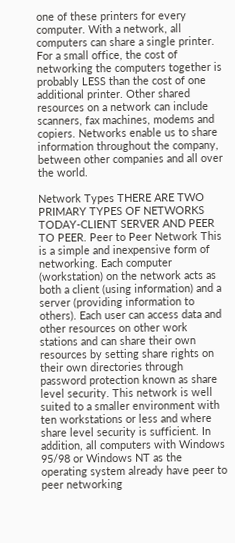one of these printers for every computer. With a network, all computers can share a single printer. For a small office, the cost of networking the computers together is probably LESS than the cost of one additional printer. Other shared resources on a network can include scanners, fax machines, modems and copiers. Networks enable us to share information throughout the company, between other companies and all over the world.

Network Types THERE ARE TWO PRIMARY TYPES OF NETWORKS TODAY-CLIENT SERVER AND PEER TO PEER. Peer to Peer Network This is a simple and inexpensive form of networking. Each computer (workstation) on the network acts as both a client (using information) and a server (providing information to others). Each user can access data and other resources on other work stations and can share their own resources by setting share rights on their own directories through password protection known as share level security. This network is well suited to a smaller environment with ten workstations or less and where share level security is sufficient. In addition, all computers with Windows 95/98 or Windows NT as the operating system already have peer to peer networking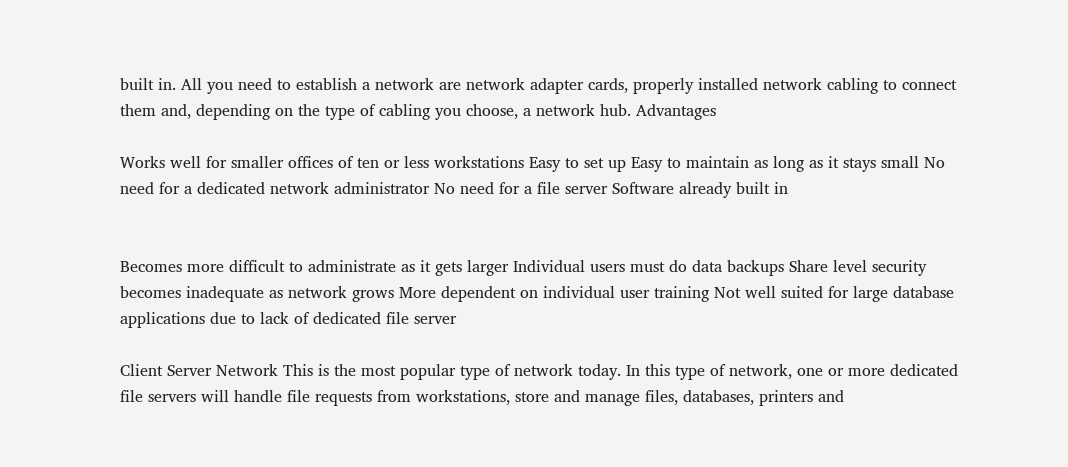built in. All you need to establish a network are network adapter cards, properly installed network cabling to connect them and, depending on the type of cabling you choose, a network hub. Advantages

Works well for smaller offices of ten or less workstations Easy to set up Easy to maintain as long as it stays small No need for a dedicated network administrator No need for a file server Software already built in


Becomes more difficult to administrate as it gets larger Individual users must do data backups Share level security becomes inadequate as network grows More dependent on individual user training Not well suited for large database applications due to lack of dedicated file server

Client Server Network This is the most popular type of network today. In this type of network, one or more dedicated file servers will handle file requests from workstations, store and manage files, databases, printers and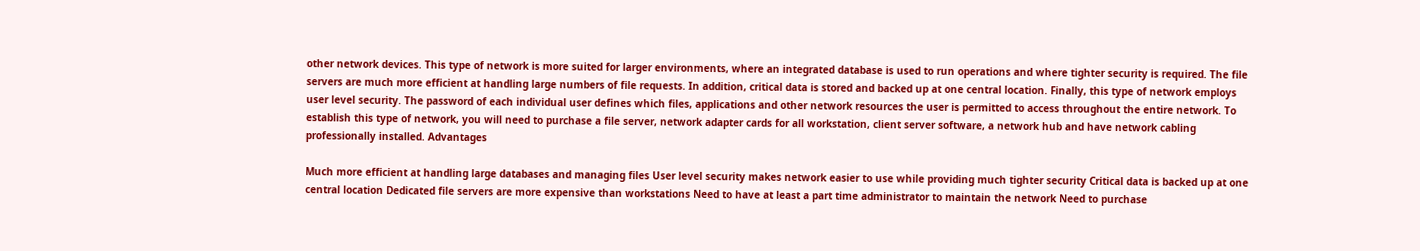other network devices. This type of network is more suited for larger environments, where an integrated database is used to run operations and where tighter security is required. The file servers are much more efficient at handling large numbers of file requests. In addition, critical data is stored and backed up at one central location. Finally, this type of network employs user level security. The password of each individual user defines which files, applications and other network resources the user is permitted to access throughout the entire network. To establish this type of network, you will need to purchase a file server, network adapter cards for all workstation, client server software, a network hub and have network cabling professionally installed. Advantages

Much more efficient at handling large databases and managing files User level security makes network easier to use while providing much tighter security Critical data is backed up at one central location Dedicated file servers are more expensive than workstations Need to have at least a part time administrator to maintain the network Need to purchase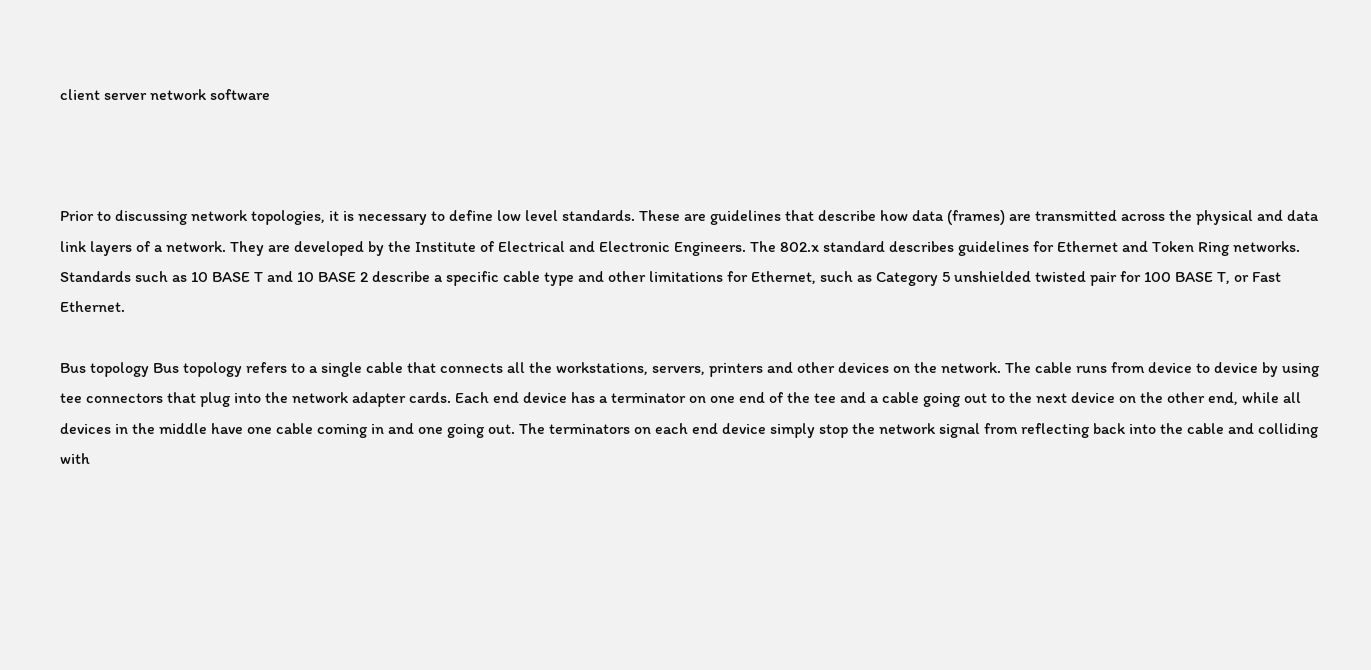client server network software



Prior to discussing network topologies, it is necessary to define low level standards. These are guidelines that describe how data (frames) are transmitted across the physical and data link layers of a network. They are developed by the Institute of Electrical and Electronic Engineers. The 802.x standard describes guidelines for Ethernet and Token Ring networks. Standards such as 10 BASE T and 10 BASE 2 describe a specific cable type and other limitations for Ethernet, such as Category 5 unshielded twisted pair for 100 BASE T, or Fast Ethernet.

Bus topology Bus topology refers to a single cable that connects all the workstations, servers, printers and other devices on the network. The cable runs from device to device by using tee connectors that plug into the network adapter cards. Each end device has a terminator on one end of the tee and a cable going out to the next device on the other end, while all devices in the middle have one cable coming in and one going out. The terminators on each end device simply stop the network signal from reflecting back into the cable and colliding with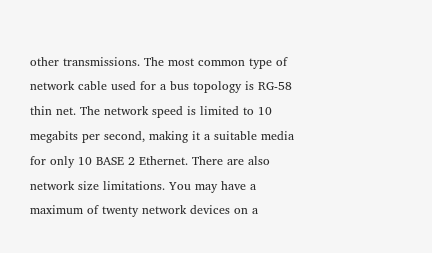other transmissions. The most common type of network cable used for a bus topology is RG-58 thin net. The network speed is limited to 10 megabits per second, making it a suitable media for only 10 BASE 2 Ethernet. There are also network size limitations. You may have a maximum of twenty network devices on a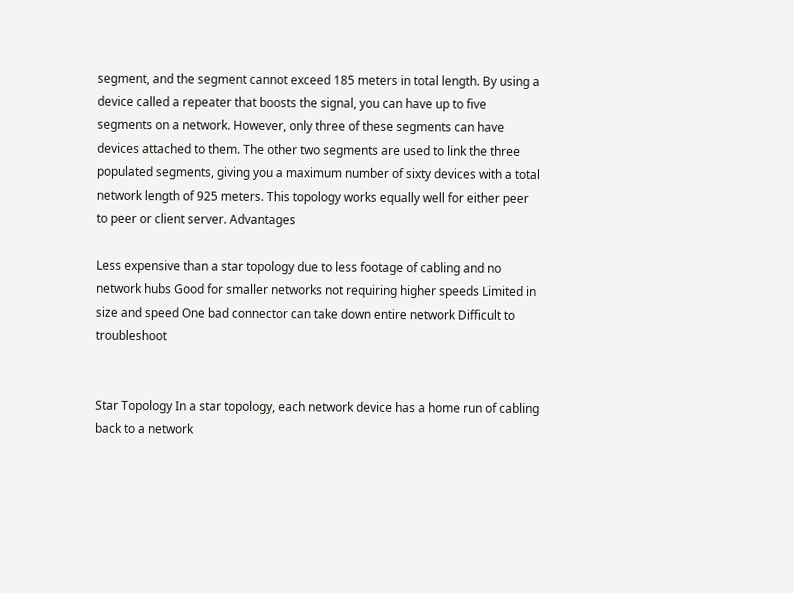segment, and the segment cannot exceed 185 meters in total length. By using a device called a repeater that boosts the signal, you can have up to five segments on a network. However, only three of these segments can have devices attached to them. The other two segments are used to link the three populated segments, giving you a maximum number of sixty devices with a total network length of 925 meters. This topology works equally well for either peer to peer or client server. Advantages

Less expensive than a star topology due to less footage of cabling and no network hubs Good for smaller networks not requiring higher speeds Limited in size and speed One bad connector can take down entire network Difficult to troubleshoot


Star Topology In a star topology, each network device has a home run of cabling back to a network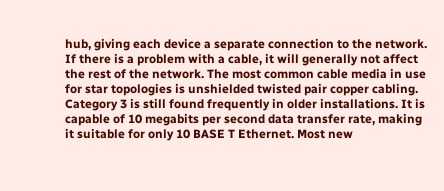hub, giving each device a separate connection to the network. If there is a problem with a cable, it will generally not affect the rest of the network. The most common cable media in use for star topologies is unshielded twisted pair copper cabling. Category 3 is still found frequently in older installations. It is capable of 10 megabits per second data transfer rate, making it suitable for only 10 BASE T Ethernet. Most new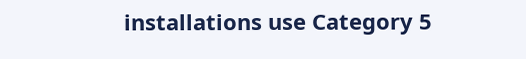installations use Category 5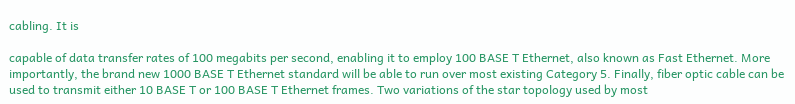cabling. It is

capable of data transfer rates of 100 megabits per second, enabling it to employ 100 BASE T Ethernet, also known as Fast Ethernet. More importantly, the brand new 1000 BASE T Ethernet standard will be able to run over most existing Category 5. Finally, fiber optic cable can be used to transmit either 10 BASE T or 100 BASE T Ethernet frames. Two variations of the star topology used by most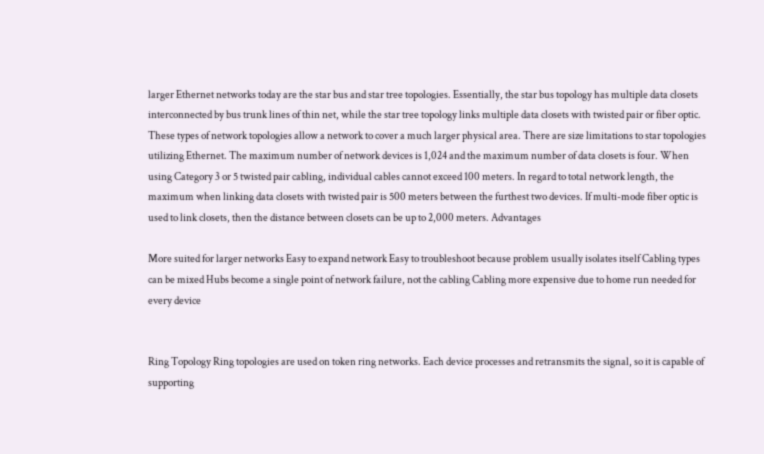larger Ethernet networks today are the star bus and star tree topologies. Essentially, the star bus topology has multiple data closets interconnected by bus trunk lines of thin net, while the star tree topology links multiple data closets with twisted pair or fiber optic. These types of network topologies allow a network to cover a much larger physical area. There are size limitations to star topologies utilizing Ethernet. The maximum number of network devices is 1,024 and the maximum number of data closets is four. When using Category 3 or 5 twisted pair cabling, individual cables cannot exceed 100 meters. In regard to total network length, the maximum when linking data closets with twisted pair is 500 meters between the furthest two devices. If multi-mode fiber optic is used to link closets, then the distance between closets can be up to 2,000 meters. Advantages

More suited for larger networks Easy to expand network Easy to troubleshoot because problem usually isolates itself Cabling types can be mixed Hubs become a single point of network failure, not the cabling Cabling more expensive due to home run needed for every device


Ring Topology Ring topologies are used on token ring networks. Each device processes and retransmits the signal, so it is capable of supporting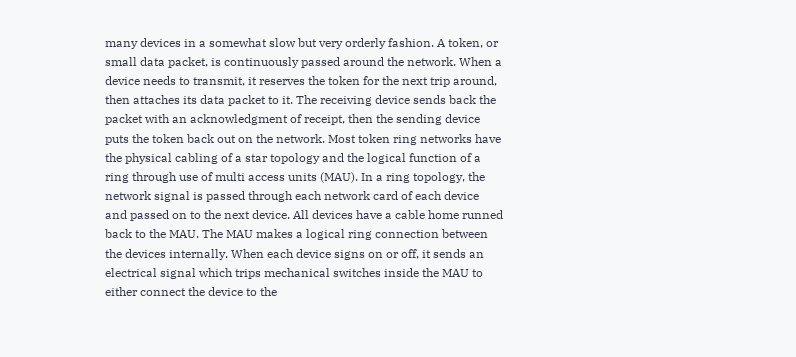many devices in a somewhat slow but very orderly fashion. A token, or small data packet, is continuously passed around the network. When a device needs to transmit, it reserves the token for the next trip around, then attaches its data packet to it. The receiving device sends back the packet with an acknowledgment of receipt, then the sending device puts the token back out on the network. Most token ring networks have the physical cabling of a star topology and the logical function of a ring through use of multi access units (MAU). In a ring topology, the network signal is passed through each network card of each device and passed on to the next device. All devices have a cable home runned back to the MAU. The MAU makes a logical ring connection between the devices internally. When each device signs on or off, it sends an electrical signal which trips mechanical switches inside the MAU to either connect the device to the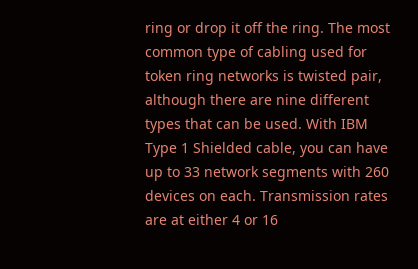ring or drop it off the ring. The most common type of cabling used for token ring networks is twisted pair, although there are nine different types that can be used. With IBM Type 1 Shielded cable, you can have up to 33 network segments with 260 devices on each. Transmission rates are at either 4 or 16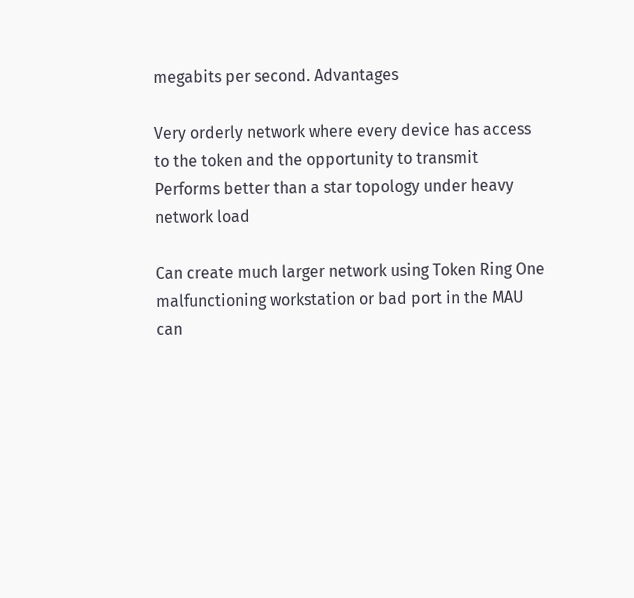megabits per second. Advantages

Very orderly network where every device has access to the token and the opportunity to transmit Performs better than a star topology under heavy network load

Can create much larger network using Token Ring One malfunctioning workstation or bad port in the MAU can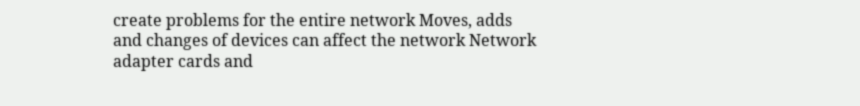create problems for the entire network Moves, adds and changes of devices can affect the network Network adapter cards and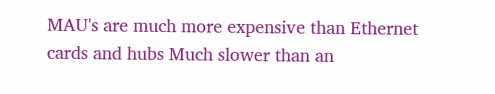MAU's are much more expensive than Ethernet cards and hubs Much slower than an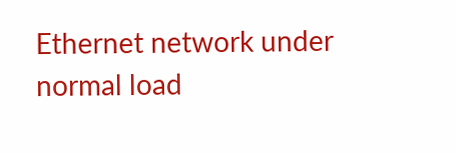Ethernet network under normal load